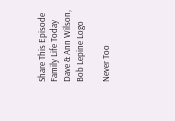Share This Episode
Family Life Today Dave & Ann Wilson, Bob Lepine Logo

Never Too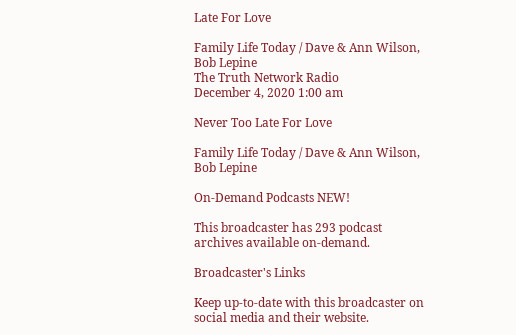Late For Love

Family Life Today / Dave & Ann Wilson, Bob Lepine
The Truth Network Radio
December 4, 2020 1:00 am

Never Too Late For Love

Family Life Today / Dave & Ann Wilson, Bob Lepine

On-Demand Podcasts NEW!

This broadcaster has 293 podcast archives available on-demand.

Broadcaster's Links

Keep up-to-date with this broadcaster on social media and their website.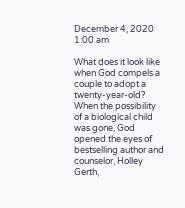December 4, 2020 1:00 am

What does it look like when God compels a couple to adopt a twenty-year-old? When the possibility of a biological child was gone, God opened the eyes of bestselling author and counselor, Holley Gerth,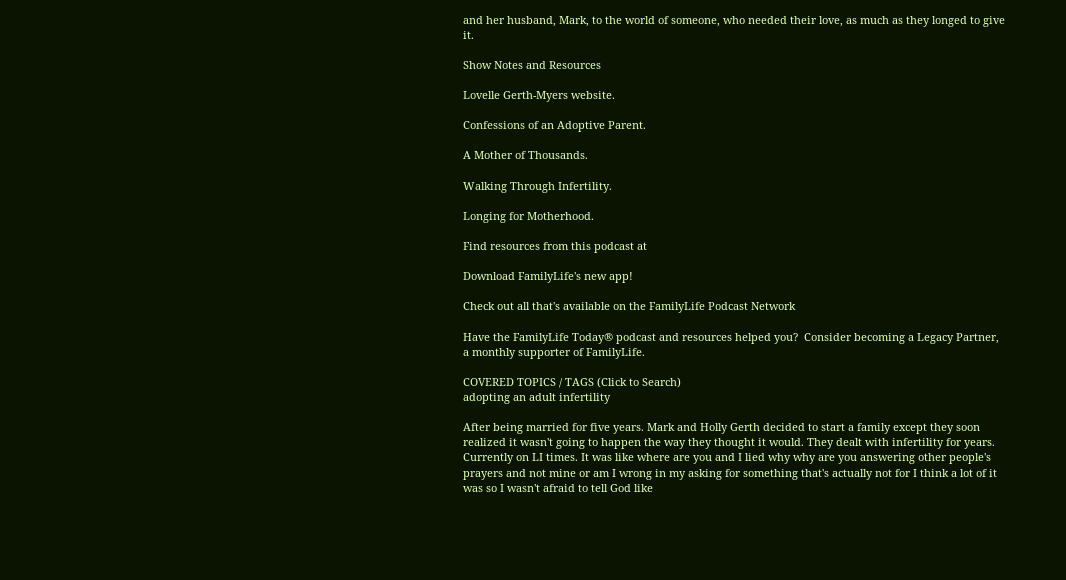and her husband, Mark, to the world of someone, who needed their love, as much as they longed to give it.

Show Notes and Resources

Lovelle Gerth-Myers website.

Confessions of an Adoptive Parent.

A Mother of Thousands.

Walking Through Infertility.

Longing for Motherhood.

Find resources from this podcast at

Download FamilyLife's new app!

Check out all that's available on the FamilyLife Podcast Network

Have the FamilyLife Today® podcast and resources helped you?  Consider becoming a Legacy Partner, a monthly supporter of FamilyLife.

COVERED TOPICS / TAGS (Click to Search)
adopting an adult infertility

After being married for five years. Mark and Holly Gerth decided to start a family except they soon realized it wasn't going to happen the way they thought it would. They dealt with infertility for years. Currently on LI times. It was like where are you and I lied why why are you answering other people's prayers and not mine or am I wrong in my asking for something that's actually not for I think a lot of it was so I wasn't afraid to tell God like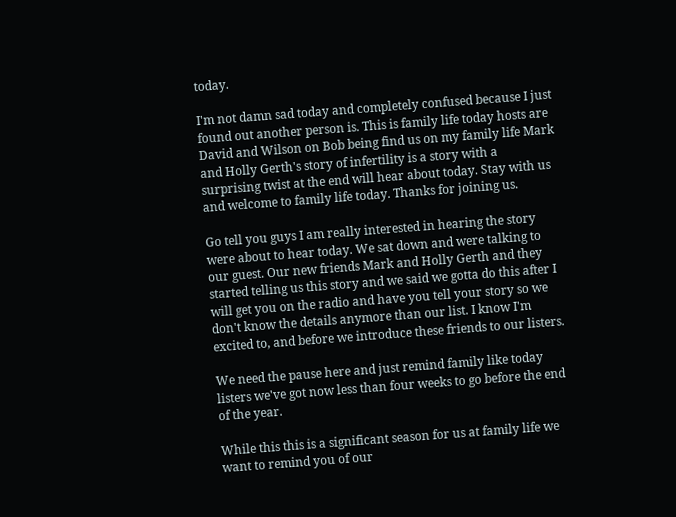today.

I'm not damn sad today and completely confused because I just found out another person is. This is family life today hosts are David and Wilson on Bob being find us on my family life Mark and Holly Gerth's story of infertility is a story with a surprising twist at the end will hear about today. Stay with us and welcome to family life today. Thanks for joining us.

Go tell you guys I am really interested in hearing the story were about to hear today. We sat down and were talking to our guest. Our new friends Mark and Holly Gerth and they started telling us this story and we said we gotta do this after I will get you on the radio and have you tell your story so we don't know the details anymore than our list. I know I'm excited to, and before we introduce these friends to our listers.

We need the pause here and just remind family like today listers we've got now less than four weeks to go before the end of the year.

While this this is a significant season for us at family life we want to remind you of our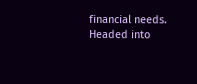financial needs. Headed into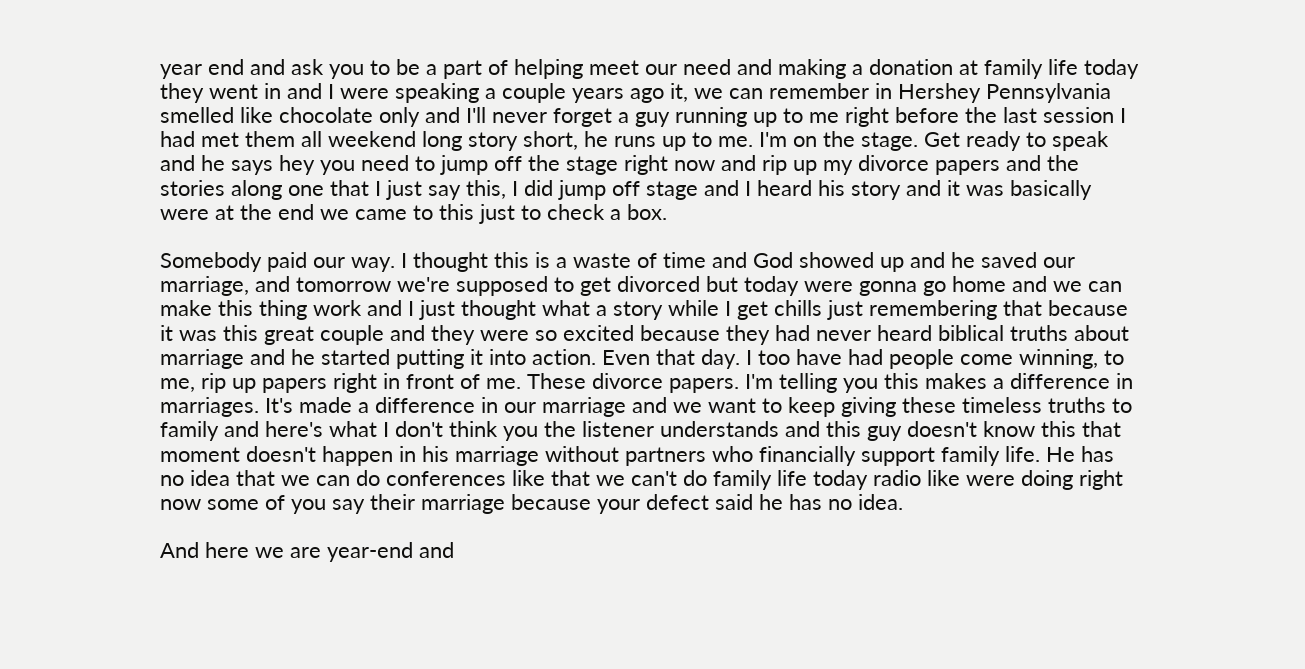year end and ask you to be a part of helping meet our need and making a donation at family life today they went in and I were speaking a couple years ago it, we can remember in Hershey Pennsylvania smelled like chocolate only and I'll never forget a guy running up to me right before the last session I had met them all weekend long story short, he runs up to me. I'm on the stage. Get ready to speak and he says hey you need to jump off the stage right now and rip up my divorce papers and the stories along one that I just say this, I did jump off stage and I heard his story and it was basically were at the end we came to this just to check a box.

Somebody paid our way. I thought this is a waste of time and God showed up and he saved our marriage, and tomorrow we're supposed to get divorced but today were gonna go home and we can make this thing work and I just thought what a story while I get chills just remembering that because it was this great couple and they were so excited because they had never heard biblical truths about marriage and he started putting it into action. Even that day. I too have had people come winning, to me, rip up papers right in front of me. These divorce papers. I'm telling you this makes a difference in marriages. It's made a difference in our marriage and we want to keep giving these timeless truths to family and here's what I don't think you the listener understands and this guy doesn't know this that moment doesn't happen in his marriage without partners who financially support family life. He has no idea that we can do conferences like that we can't do family life today radio like were doing right now some of you say their marriage because your defect said he has no idea.

And here we are year-end and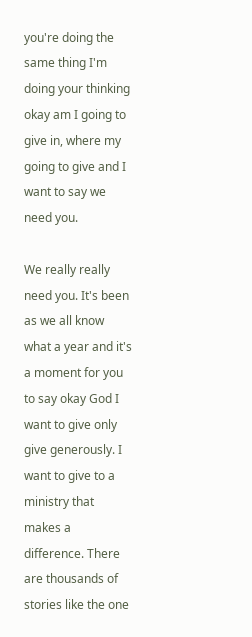you're doing the same thing I'm doing your thinking okay am I going to give in, where my going to give and I want to say we need you.

We really really need you. It's been as we all know what a year and it's a moment for you to say okay God I want to give only give generously. I want to give to a ministry that makes a difference. There are thousands of stories like the one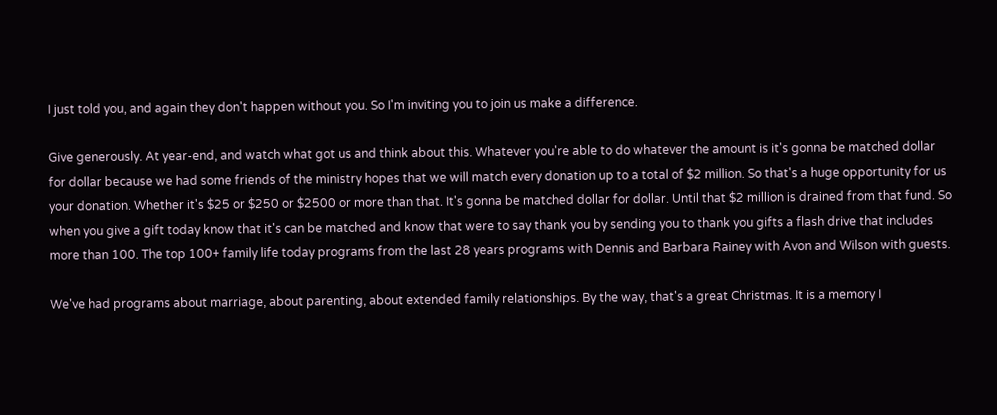I just told you, and again they don't happen without you. So I'm inviting you to join us make a difference.

Give generously. At year-end, and watch what got us and think about this. Whatever you're able to do whatever the amount is it's gonna be matched dollar for dollar because we had some friends of the ministry hopes that we will match every donation up to a total of $2 million. So that's a huge opportunity for us your donation. Whether it's $25 or $250 or $2500 or more than that. It's gonna be matched dollar for dollar. Until that $2 million is drained from that fund. So when you give a gift today know that it's can be matched and know that were to say thank you by sending you to thank you gifts a flash drive that includes more than 100. The top 100+ family life today programs from the last 28 years programs with Dennis and Barbara Rainey with Avon and Wilson with guests.

We've had programs about marriage, about parenting, about extended family relationships. By the way, that's a great Christmas. It is a memory I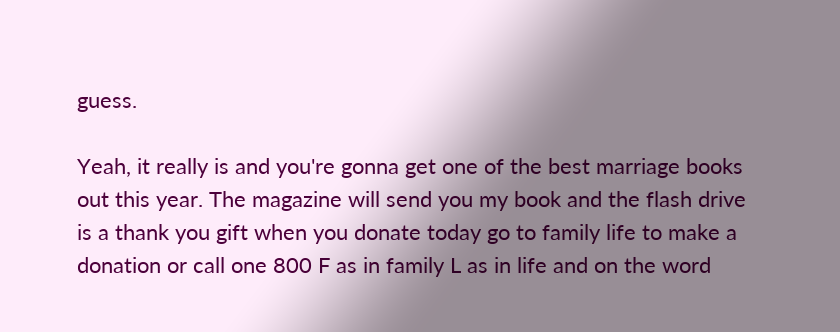guess.

Yeah, it really is and you're gonna get one of the best marriage books out this year. The magazine will send you my book and the flash drive is a thank you gift when you donate today go to family life to make a donation or call one 800 F as in family L as in life and on the word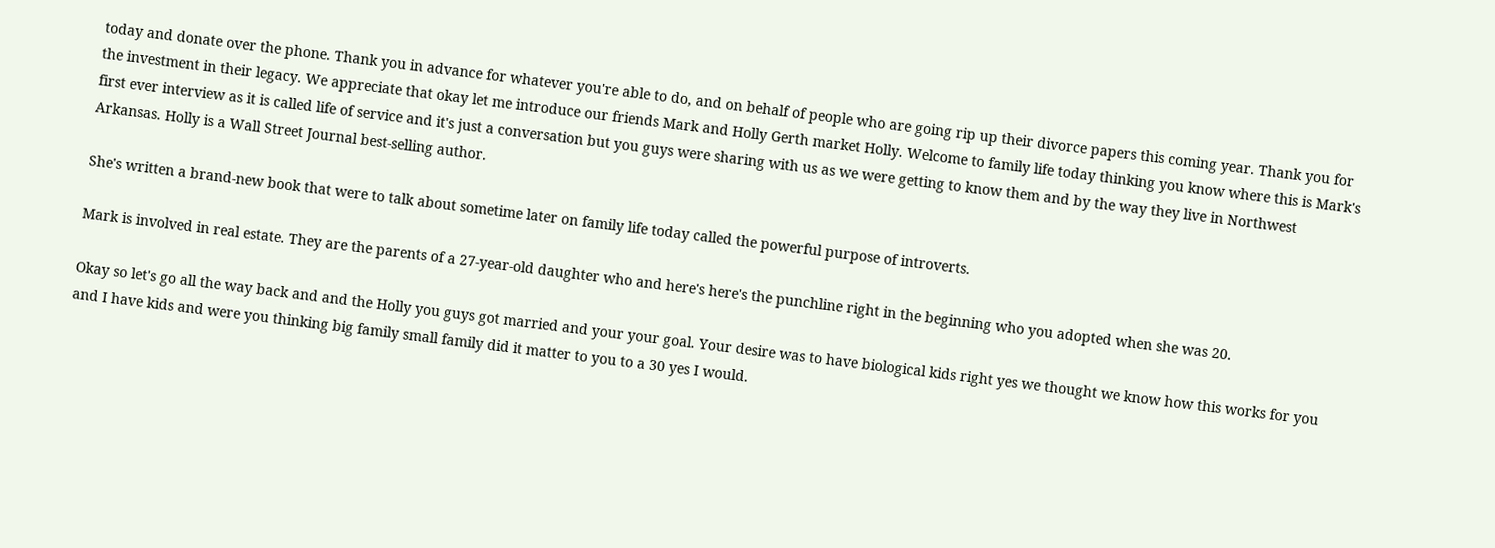today and donate over the phone. Thank you in advance for whatever you're able to do, and on behalf of people who are going rip up their divorce papers this coming year. Thank you for the investment in their legacy. We appreciate that okay let me introduce our friends Mark and Holly Gerth market Holly. Welcome to family life today thinking you know where this is Mark's first ever interview as it is called life of service and it's just a conversation but you guys were sharing with us as we were getting to know them and by the way they live in Northwest Arkansas. Holly is a Wall Street Journal best-selling author.

She's written a brand-new book that were to talk about sometime later on family life today called the powerful purpose of introverts.

Mark is involved in real estate. They are the parents of a 27-year-old daughter who and here's here's the punchline right in the beginning who you adopted when she was 20.

Okay so let's go all the way back and and the Holly you guys got married and your your goal. Your desire was to have biological kids right yes we thought we know how this works for you and I have kids and were you thinking big family small family did it matter to you to a 30 yes I would.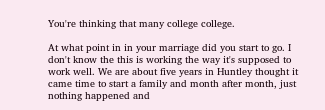You're thinking that many college college.

At what point in in your marriage did you start to go. I don't know the this is working the way it's supposed to work well. We are about five years in Huntley thought it came time to start a family and month after month, just nothing happened and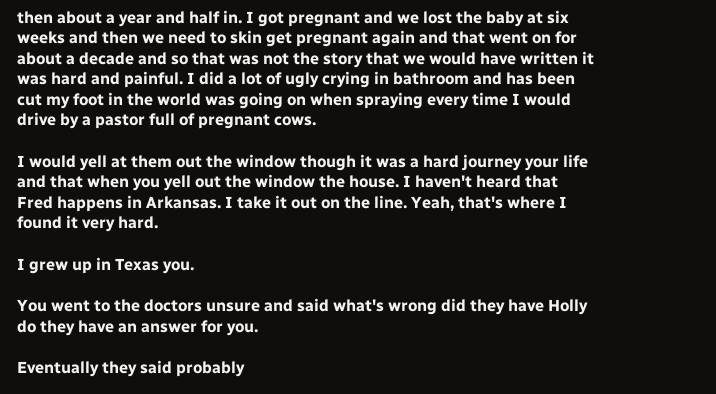then about a year and half in. I got pregnant and we lost the baby at six weeks and then we need to skin get pregnant again and that went on for about a decade and so that was not the story that we would have written it was hard and painful. I did a lot of ugly crying in bathroom and has been cut my foot in the world was going on when spraying every time I would drive by a pastor full of pregnant cows.

I would yell at them out the window though it was a hard journey your life and that when you yell out the window the house. I haven't heard that Fred happens in Arkansas. I take it out on the line. Yeah, that's where I found it very hard.

I grew up in Texas you.

You went to the doctors unsure and said what's wrong did they have Holly do they have an answer for you.

Eventually they said probably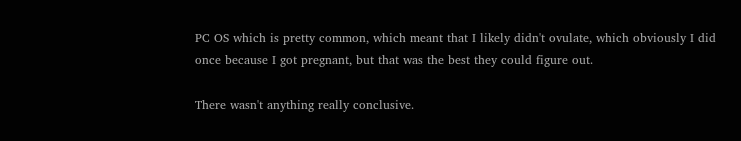PC OS which is pretty common, which meant that I likely didn't ovulate, which obviously I did once because I got pregnant, but that was the best they could figure out.

There wasn't anything really conclusive.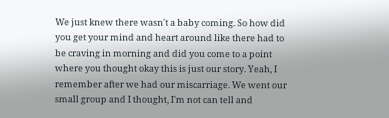We just knew there wasn't a baby coming. So how did you get your mind and heart around like there had to be craving in morning and did you come to a point where you thought okay this is just our story. Yeah, I remember after we had our miscarriage. We went our small group and I thought, I'm not can tell and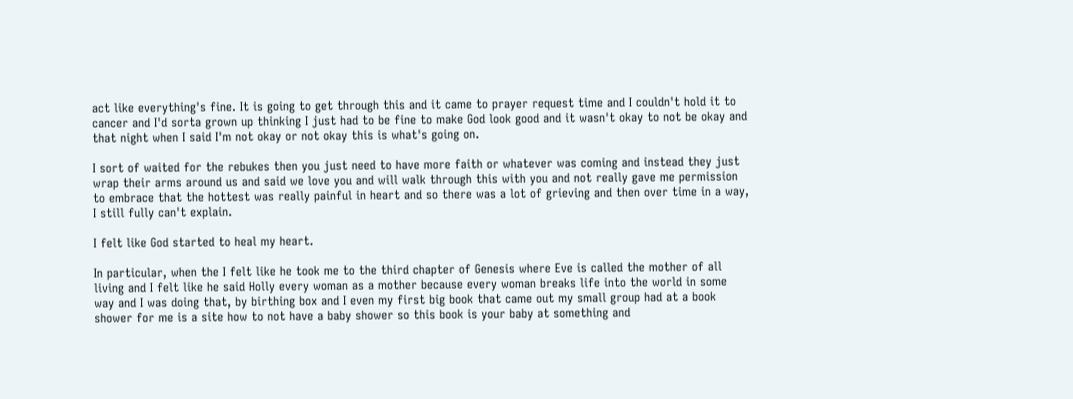act like everything's fine. It is going to get through this and it came to prayer request time and I couldn't hold it to cancer and I'd sorta grown up thinking I just had to be fine to make God look good and it wasn't okay to not be okay and that night when I said I'm not okay or not okay this is what's going on.

I sort of waited for the rebukes then you just need to have more faith or whatever was coming and instead they just wrap their arms around us and said we love you and will walk through this with you and not really gave me permission to embrace that the hottest was really painful in heart and so there was a lot of grieving and then over time in a way, I still fully can't explain.

I felt like God started to heal my heart.

In particular, when the I felt like he took me to the third chapter of Genesis where Eve is called the mother of all living and I felt like he said Holly every woman as a mother because every woman breaks life into the world in some way and I was doing that, by birthing box and I even my first big book that came out my small group had at a book shower for me is a site how to not have a baby shower so this book is your baby at something and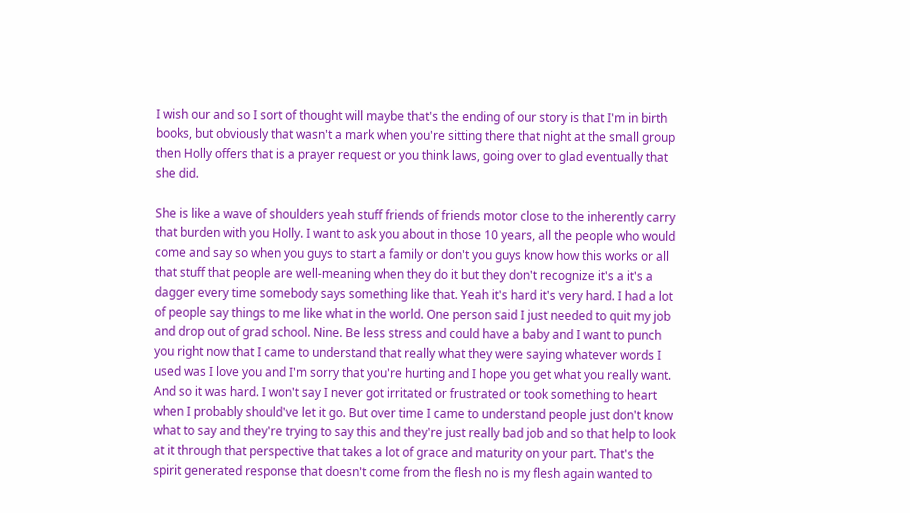I wish our and so I sort of thought will maybe that's the ending of our story is that I'm in birth books, but obviously that wasn't a mark when you're sitting there that night at the small group then Holly offers that is a prayer request or you think laws, going over to glad eventually that she did.

She is like a wave of shoulders yeah stuff friends of friends motor close to the inherently carry that burden with you Holly. I want to ask you about in those 10 years, all the people who would come and say so when you guys to start a family or don't you guys know how this works or all that stuff that people are well-meaning when they do it but they don't recognize it's a it's a dagger every time somebody says something like that. Yeah it's hard it's very hard. I had a lot of people say things to me like what in the world. One person said I just needed to quit my job and drop out of grad school. Nine. Be less stress and could have a baby and I want to punch you right now that I came to understand that really what they were saying whatever words I used was I love you and I'm sorry that you're hurting and I hope you get what you really want. And so it was hard. I won't say I never got irritated or frustrated or took something to heart when I probably should've let it go. But over time I came to understand people just don't know what to say and they're trying to say this and they're just really bad job and so that help to look at it through that perspective that takes a lot of grace and maturity on your part. That's the spirit generated response that doesn't come from the flesh no is my flesh again wanted to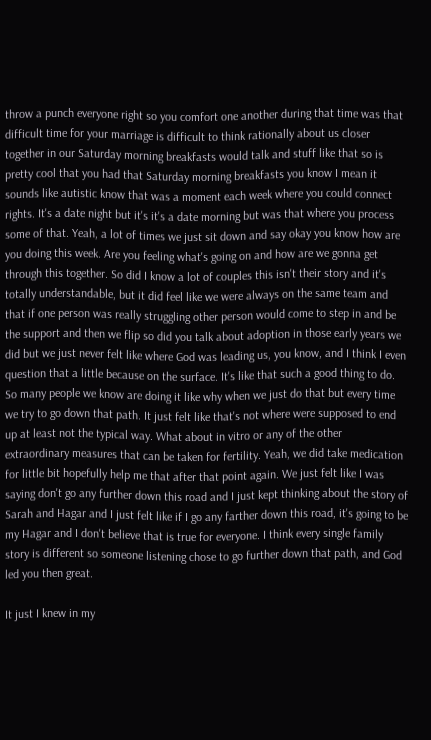throw a punch everyone right so you comfort one another during that time was that difficult time for your marriage is difficult to think rationally about us closer together in our Saturday morning breakfasts would talk and stuff like that so is pretty cool that you had that Saturday morning breakfasts you know I mean it sounds like autistic know that was a moment each week where you could connect rights. It's a date night but it's it's a date morning but was that where you process some of that. Yeah, a lot of times we just sit down and say okay you know how are you doing this week. Are you feeling what's going on and how are we gonna get through this together. So did I know a lot of couples this isn't their story and it's totally understandable, but it did feel like we were always on the same team and that if one person was really struggling other person would come to step in and be the support and then we flip so did you talk about adoption in those early years we did but we just never felt like where God was leading us, you know, and I think I even question that a little because on the surface. It's like that such a good thing to do. So many people we know are doing it like why when we just do that but every time we try to go down that path. It just felt like that's not where were supposed to end up at least not the typical way. What about in vitro or any of the other extraordinary measures that can be taken for fertility. Yeah, we did take medication for little bit hopefully help me that after that point again. We just felt like I was saying don't go any further down this road and I just kept thinking about the story of Sarah and Hagar and I just felt like if I go any farther down this road, it's going to be my Hagar and I don't believe that is true for everyone. I think every single family story is different so someone listening chose to go further down that path, and God led you then great.

It just I knew in my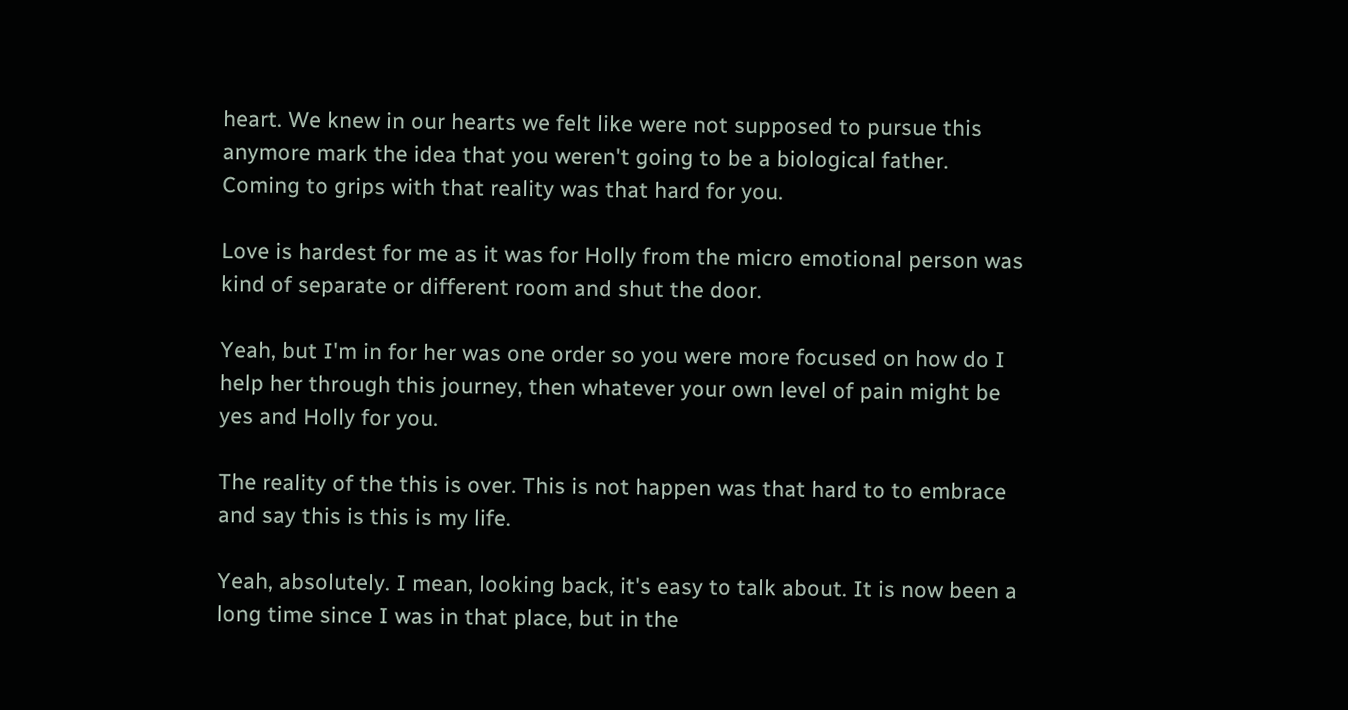heart. We knew in our hearts we felt like were not supposed to pursue this anymore mark the idea that you weren't going to be a biological father. Coming to grips with that reality was that hard for you.

Love is hardest for me as it was for Holly from the micro emotional person was kind of separate or different room and shut the door.

Yeah, but I'm in for her was one order so you were more focused on how do I help her through this journey, then whatever your own level of pain might be yes and Holly for you.

The reality of the this is over. This is not happen was that hard to to embrace and say this is this is my life.

Yeah, absolutely. I mean, looking back, it's easy to talk about. It is now been a long time since I was in that place, but in the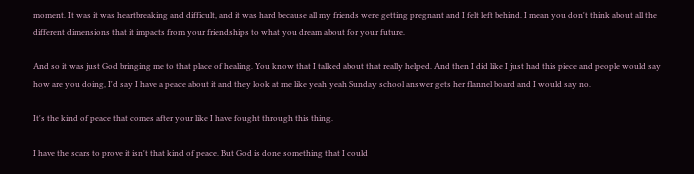moment. It was it was heartbreaking and difficult, and it was hard because all my friends were getting pregnant and I felt left behind. I mean you don't think about all the different dimensions that it impacts from your friendships to what you dream about for your future.

And so it was just God bringing me to that place of healing. You know that I talked about that really helped. And then I did like I just had this piece and people would say how are you doing, I'd say I have a peace about it and they look at me like yeah yeah Sunday school answer gets her flannel board and I would say no.

It's the kind of peace that comes after your like I have fought through this thing.

I have the scars to prove it isn't that kind of peace. But God is done something that I could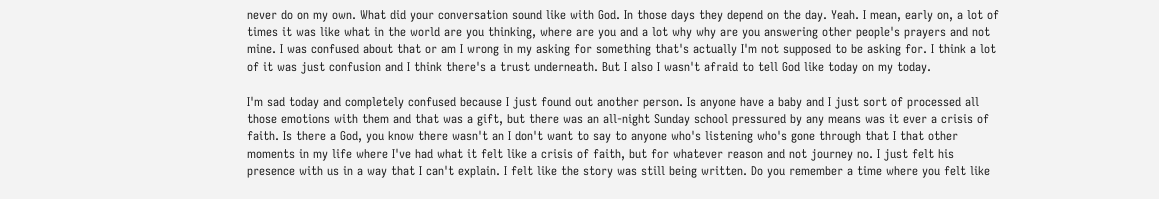never do on my own. What did your conversation sound like with God. In those days they depend on the day. Yeah. I mean, early on, a lot of times it was like what in the world are you thinking, where are you and a lot why why are you answering other people's prayers and not mine. I was confused about that or am I wrong in my asking for something that's actually I'm not supposed to be asking for. I think a lot of it was just confusion and I think there's a trust underneath. But I also I wasn't afraid to tell God like today on my today.

I'm sad today and completely confused because I just found out another person. Is anyone have a baby and I just sort of processed all those emotions with them and that was a gift, but there was an all-night Sunday school pressured by any means was it ever a crisis of faith. Is there a God, you know there wasn't an I don't want to say to anyone who's listening who's gone through that I that other moments in my life where I've had what it felt like a crisis of faith, but for whatever reason and not journey no. I just felt his presence with us in a way that I can't explain. I felt like the story was still being written. Do you remember a time where you felt like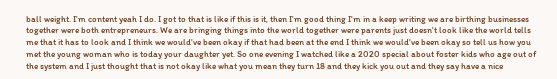ball weight. I'm content yeah I do. I got to that is like if this is it, then I'm good thing I'm in a keep writing we are birthing businesses together were both entrepreneurs. We are bringing things into the world together were parents just doesn't look like the world tells me that it has to look and I think we would've been okay if that had been at the end I think we would've been okay so tell us how you met the young woman who is today your daughter yet. So one evening I watched like a 2020 special about foster kids who age out of the system and I just thought that is not okay like what you mean they turn 18 and they kick you out and they say have a nice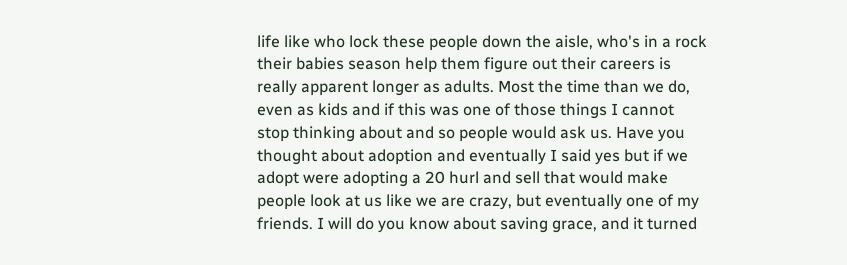life like who lock these people down the aisle, who's in a rock their babies season help them figure out their careers is really apparent longer as adults. Most the time than we do, even as kids and if this was one of those things I cannot stop thinking about and so people would ask us. Have you thought about adoption and eventually I said yes but if we adopt were adopting a 20 hurl and sell that would make people look at us like we are crazy, but eventually one of my friends. I will do you know about saving grace, and it turned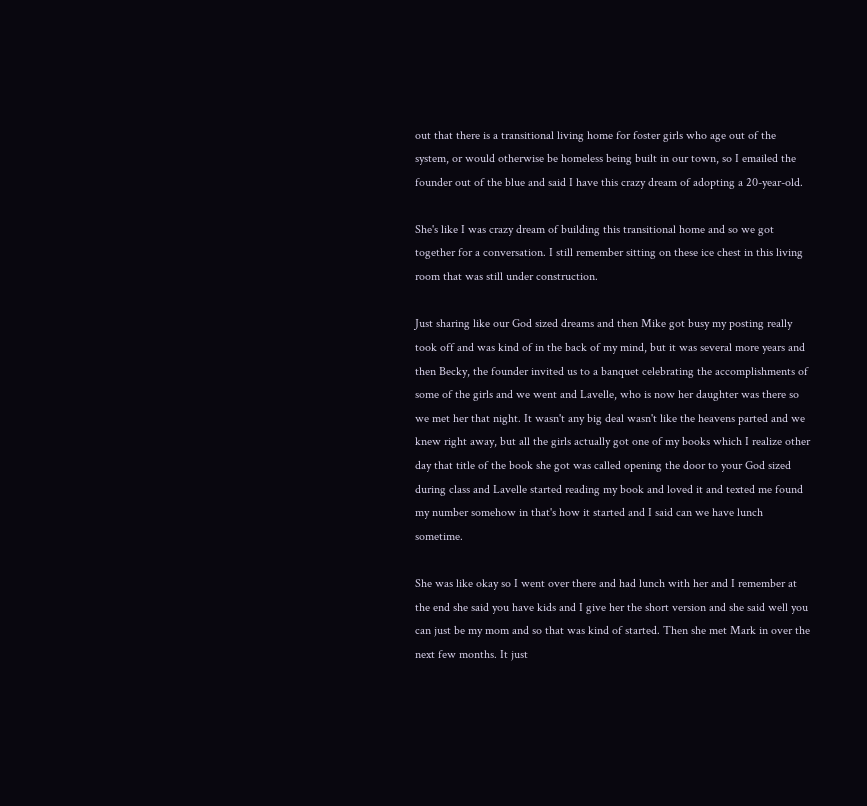out that there is a transitional living home for foster girls who age out of the system, or would otherwise be homeless being built in our town, so I emailed the founder out of the blue and said I have this crazy dream of adopting a 20-year-old.

She's like I was crazy dream of building this transitional home and so we got together for a conversation. I still remember sitting on these ice chest in this living room that was still under construction.

Just sharing like our God sized dreams and then Mike got busy my posting really took off and was kind of in the back of my mind, but it was several more years and then Becky, the founder invited us to a banquet celebrating the accomplishments of some of the girls and we went and Lavelle, who is now her daughter was there so we met her that night. It wasn't any big deal wasn't like the heavens parted and we knew right away, but all the girls actually got one of my books which I realize other day that title of the book she got was called opening the door to your God sized during class and Lavelle started reading my book and loved it and texted me found my number somehow in that's how it started and I said can we have lunch sometime.

She was like okay so I went over there and had lunch with her and I remember at the end she said you have kids and I give her the short version and she said well you can just be my mom and so that was kind of started. Then she met Mark in over the next few months. It just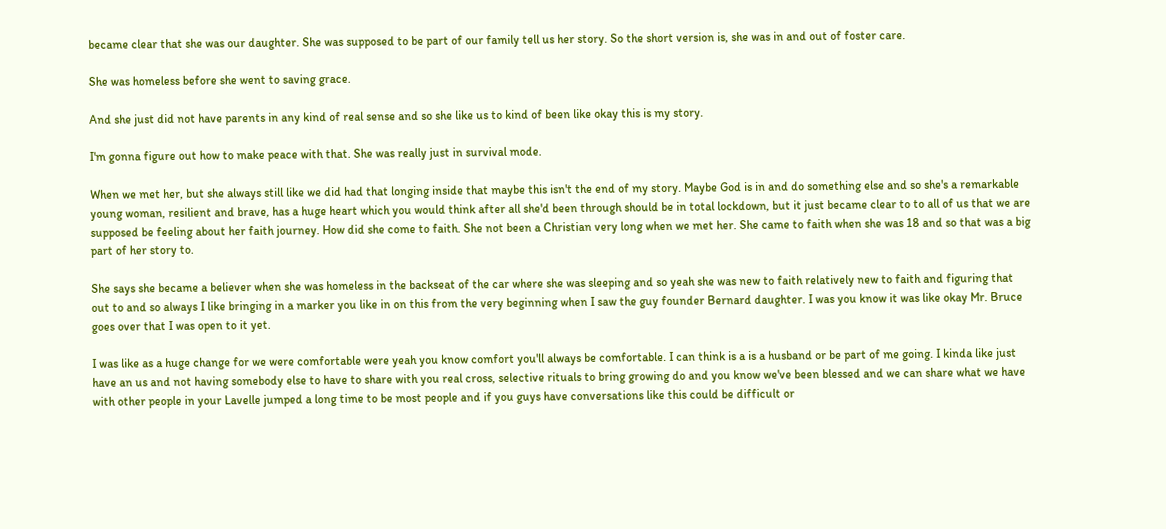became clear that she was our daughter. She was supposed to be part of our family tell us her story. So the short version is, she was in and out of foster care.

She was homeless before she went to saving grace.

And she just did not have parents in any kind of real sense and so she like us to kind of been like okay this is my story.

I'm gonna figure out how to make peace with that. She was really just in survival mode.

When we met her, but she always still like we did had that longing inside that maybe this isn't the end of my story. Maybe God is in and do something else and so she's a remarkable young woman, resilient and brave, has a huge heart which you would think after all she'd been through should be in total lockdown, but it just became clear to to all of us that we are supposed be feeling about her faith journey. How did she come to faith. She not been a Christian very long when we met her. She came to faith when she was 18 and so that was a big part of her story to.

She says she became a believer when she was homeless in the backseat of the car where she was sleeping and so yeah she was new to faith relatively new to faith and figuring that out to and so always I like bringing in a marker you like in on this from the very beginning when I saw the guy founder Bernard daughter. I was you know it was like okay Mr. Bruce goes over that I was open to it yet.

I was like as a huge change for we were comfortable were yeah you know comfort you'll always be comfortable. I can think is a is a husband or be part of me going. I kinda like just have an us and not having somebody else to have to share with you real cross, selective rituals to bring growing do and you know we've been blessed and we can share what we have with other people in your Lavelle jumped a long time to be most people and if you guys have conversations like this could be difficult or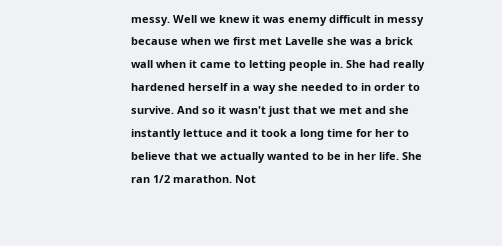messy. Well we knew it was enemy difficult in messy because when we first met Lavelle she was a brick wall when it came to letting people in. She had really hardened herself in a way she needed to in order to survive. And so it wasn't just that we met and she instantly lettuce and it took a long time for her to believe that we actually wanted to be in her life. She ran 1/2 marathon. Not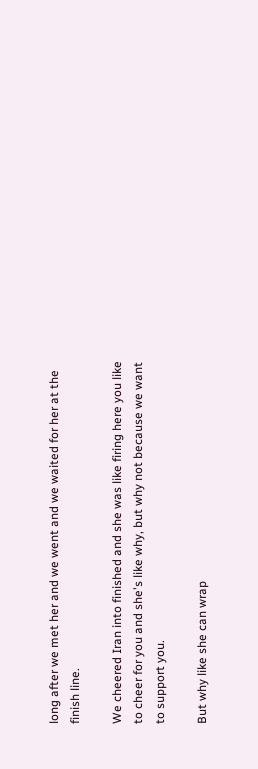long after we met her and we went and we waited for her at the finish line.

We cheered Iran into finished and she was like firing here you like to cheer for you and she's like why, but why not because we want to support you.

But why like she can wrap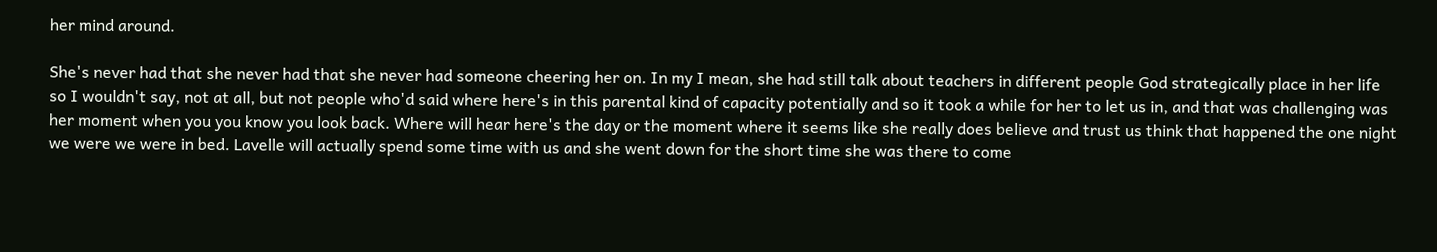her mind around.

She's never had that she never had that she never had someone cheering her on. In my I mean, she had still talk about teachers in different people God strategically place in her life so I wouldn't say, not at all, but not people who'd said where here's in this parental kind of capacity potentially and so it took a while for her to let us in, and that was challenging was her moment when you you know you look back. Where will hear here's the day or the moment where it seems like she really does believe and trust us think that happened the one night we were we were in bed. Lavelle will actually spend some time with us and she went down for the short time she was there to come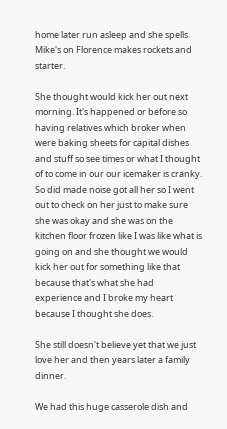home later run asleep and she spells Mike's on Florence makes rockets and starter.

She thought would kick her out next morning. It's happened or before so having relatives which broker when were baking sheets for capital dishes and stuff so see times or what I thought of to come in our our icemaker is cranky. So did made noise got all her so I went out to check on her just to make sure she was okay and she was on the kitchen floor frozen like I was like what is going on and she thought we would kick her out for something like that because that's what she had experience and I broke my heart because I thought she does.

She still doesn't believe yet that we just love her and then years later a family dinner.

We had this huge casserole dish and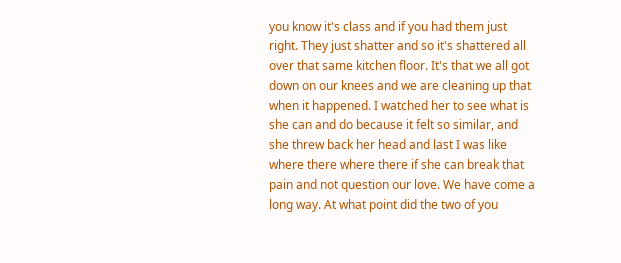you know it's class and if you had them just right. They just shatter and so it's shattered all over that same kitchen floor. It's that we all got down on our knees and we are cleaning up that when it happened. I watched her to see what is she can and do because it felt so similar, and she threw back her head and last I was like where there where there if she can break that pain and not question our love. We have come a long way. At what point did the two of you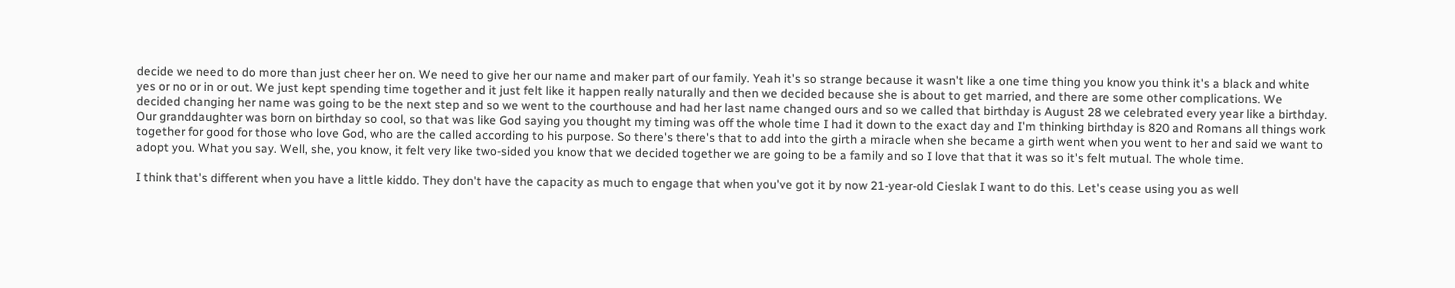decide we need to do more than just cheer her on. We need to give her our name and maker part of our family. Yeah it's so strange because it wasn't like a one time thing you know you think it's a black and white yes or no or in or out. We just kept spending time together and it just felt like it happen really naturally and then we decided because she is about to get married, and there are some other complications. We decided changing her name was going to be the next step and so we went to the courthouse and had her last name changed ours and so we called that birthday is August 28 we celebrated every year like a birthday. Our granddaughter was born on birthday so cool, so that was like God saying you thought my timing was off the whole time I had it down to the exact day and I'm thinking birthday is 820 and Romans all things work together for good for those who love God, who are the called according to his purpose. So there's there's that to add into the girth a miracle when she became a girth went when you went to her and said we want to adopt you. What you say. Well, she, you know, it felt very like two-sided you know that we decided together we are going to be a family and so I love that that it was so it's felt mutual. The whole time.

I think that's different when you have a little kiddo. They don't have the capacity as much to engage that when you've got it by now 21-year-old Cieslak I want to do this. Let's cease using you as well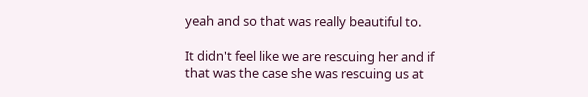yeah and so that was really beautiful to.

It didn't feel like we are rescuing her and if that was the case she was rescuing us at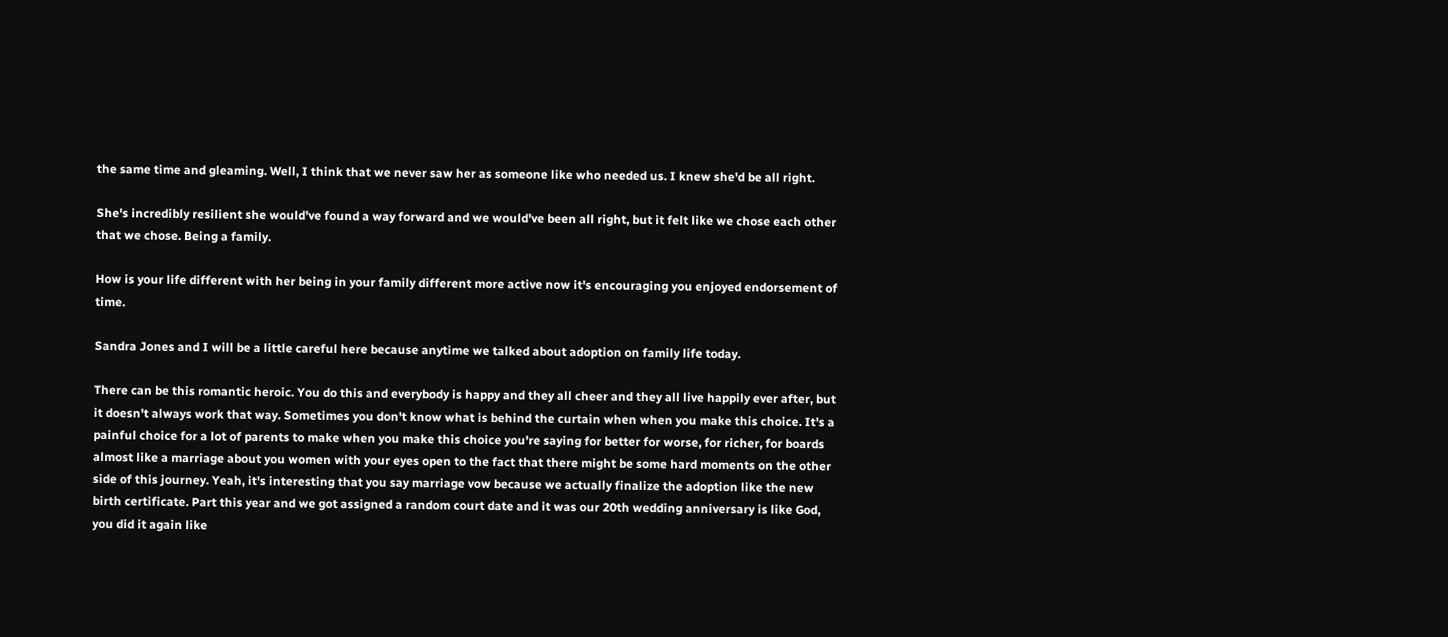the same time and gleaming. Well, I think that we never saw her as someone like who needed us. I knew she'd be all right.

She's incredibly resilient she would've found a way forward and we would've been all right, but it felt like we chose each other that we chose. Being a family.

How is your life different with her being in your family different more active now it's encouraging you enjoyed endorsement of time.

Sandra Jones and I will be a little careful here because anytime we talked about adoption on family life today.

There can be this romantic heroic. You do this and everybody is happy and they all cheer and they all live happily ever after, but it doesn't always work that way. Sometimes you don't know what is behind the curtain when when you make this choice. It's a painful choice for a lot of parents to make when you make this choice you're saying for better for worse, for richer, for boards almost like a marriage about you women with your eyes open to the fact that there might be some hard moments on the other side of this journey. Yeah, it's interesting that you say marriage vow because we actually finalize the adoption like the new birth certificate. Part this year and we got assigned a random court date and it was our 20th wedding anniversary is like God, you did it again like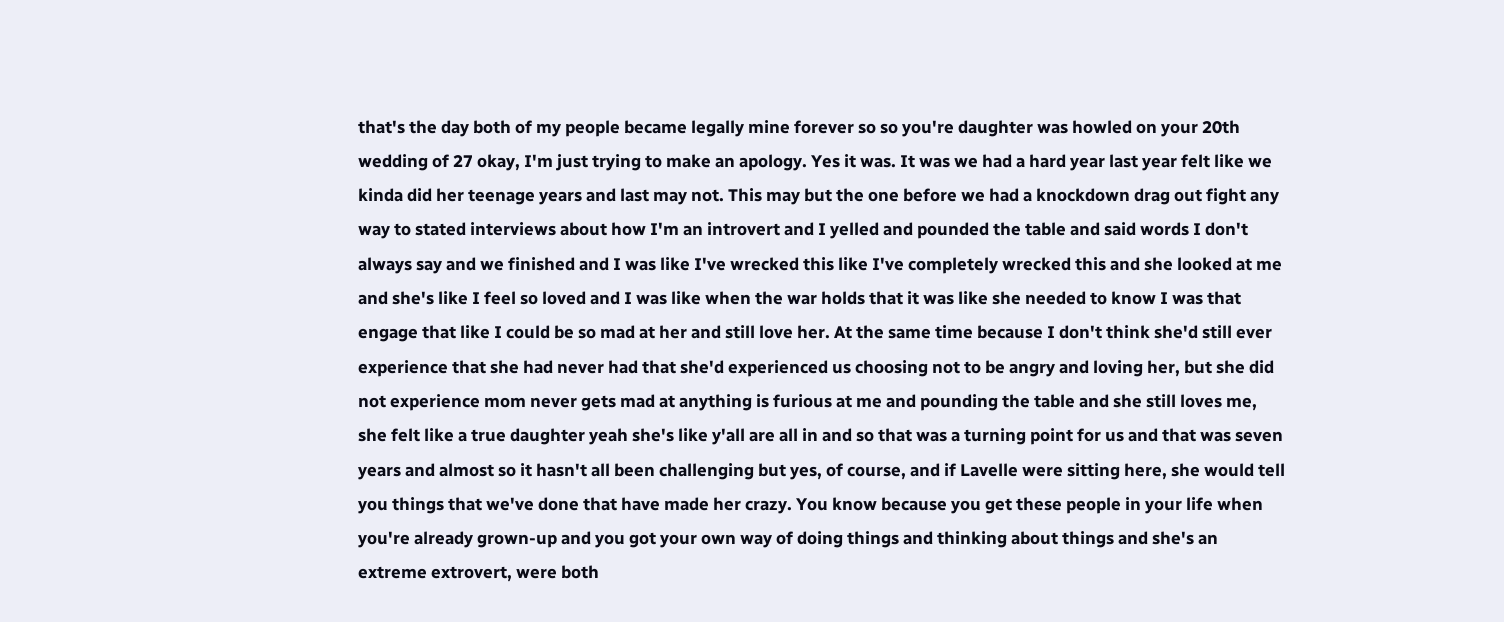that's the day both of my people became legally mine forever so so you're daughter was howled on your 20th wedding of 27 okay, I'm just trying to make an apology. Yes it was. It was we had a hard year last year felt like we kinda did her teenage years and last may not. This may but the one before we had a knockdown drag out fight any way to stated interviews about how I'm an introvert and I yelled and pounded the table and said words I don't always say and we finished and I was like I've wrecked this like I've completely wrecked this and she looked at me and she's like I feel so loved and I was like when the war holds that it was like she needed to know I was that engage that like I could be so mad at her and still love her. At the same time because I don't think she'd still ever experience that she had never had that she'd experienced us choosing not to be angry and loving her, but she did not experience mom never gets mad at anything is furious at me and pounding the table and she still loves me, she felt like a true daughter yeah she's like y'all are all in and so that was a turning point for us and that was seven years and almost so it hasn't all been challenging but yes, of course, and if Lavelle were sitting here, she would tell you things that we've done that have made her crazy. You know because you get these people in your life when you're already grown-up and you got your own way of doing things and thinking about things and she's an extreme extrovert, were both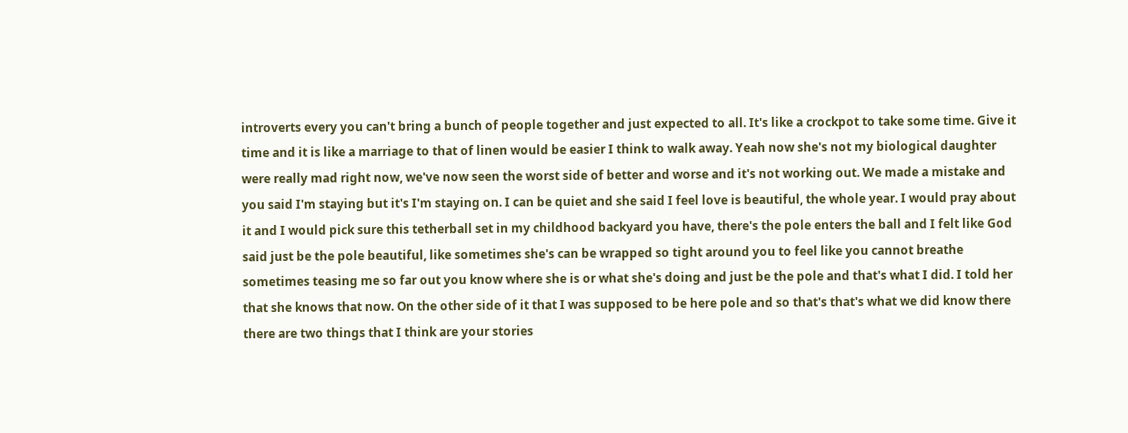introverts every you can't bring a bunch of people together and just expected to all. It's like a crockpot to take some time. Give it time and it is like a marriage to that of linen would be easier I think to walk away. Yeah now she's not my biological daughter were really mad right now, we've now seen the worst side of better and worse and it's not working out. We made a mistake and you said I'm staying but it's I'm staying on. I can be quiet and she said I feel love is beautiful, the whole year. I would pray about it and I would pick sure this tetherball set in my childhood backyard you have, there's the pole enters the ball and I felt like God said just be the pole beautiful, like sometimes she's can be wrapped so tight around you to feel like you cannot breathe sometimes teasing me so far out you know where she is or what she's doing and just be the pole and that's what I did. I told her that she knows that now. On the other side of it that I was supposed to be here pole and so that's that's what we did know there there are two things that I think are your stories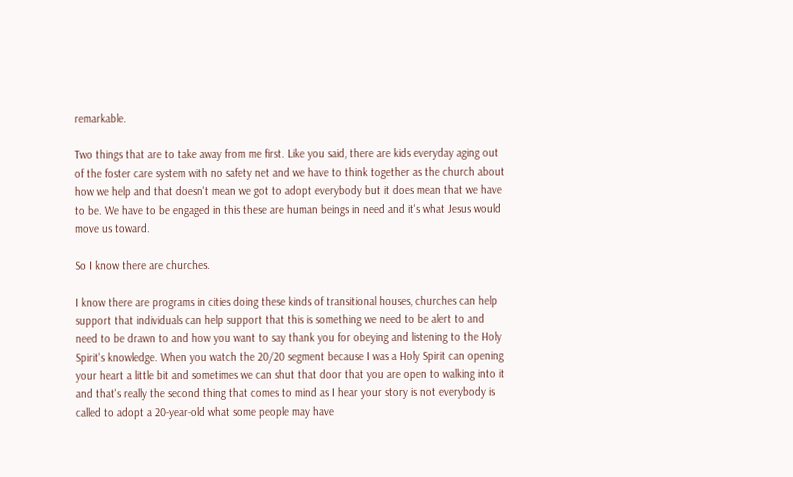remarkable.

Two things that are to take away from me first. Like you said, there are kids everyday aging out of the foster care system with no safety net and we have to think together as the church about how we help and that doesn't mean we got to adopt everybody but it does mean that we have to be. We have to be engaged in this these are human beings in need and it's what Jesus would move us toward.

So I know there are churches.

I know there are programs in cities doing these kinds of transitional houses, churches can help support that individuals can help support that this is something we need to be alert to and need to be drawn to and how you want to say thank you for obeying and listening to the Holy Spirit's knowledge. When you watch the 20/20 segment because I was a Holy Spirit can opening your heart a little bit and sometimes we can shut that door that you are open to walking into it and that's really the second thing that comes to mind as I hear your story is not everybody is called to adopt a 20-year-old what some people may have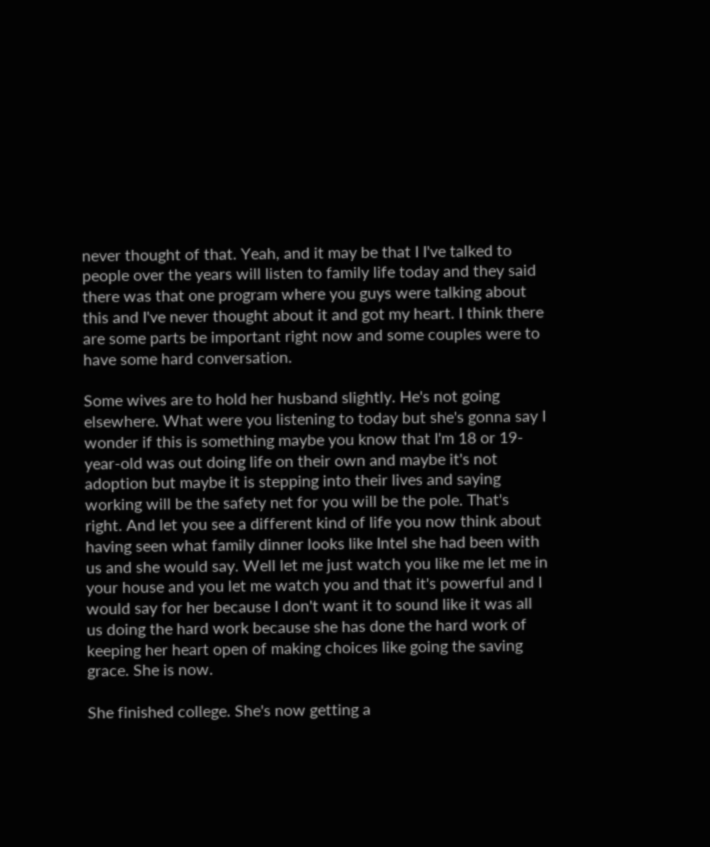never thought of that. Yeah, and it may be that I I've talked to people over the years will listen to family life today and they said there was that one program where you guys were talking about this and I've never thought about it and got my heart. I think there are some parts be important right now and some couples were to have some hard conversation.

Some wives are to hold her husband slightly. He's not going elsewhere. What were you listening to today but she's gonna say I wonder if this is something maybe you know that I'm 18 or 19-year-old was out doing life on their own and maybe it's not adoption but maybe it is stepping into their lives and saying working will be the safety net for you will be the pole. That's right. And let you see a different kind of life you now think about having seen what family dinner looks like Intel she had been with us and she would say. Well let me just watch you like me let me in your house and you let me watch you and that it's powerful and I would say for her because I don't want it to sound like it was all us doing the hard work because she has done the hard work of keeping her heart open of making choices like going the saving grace. She is now.

She finished college. She's now getting a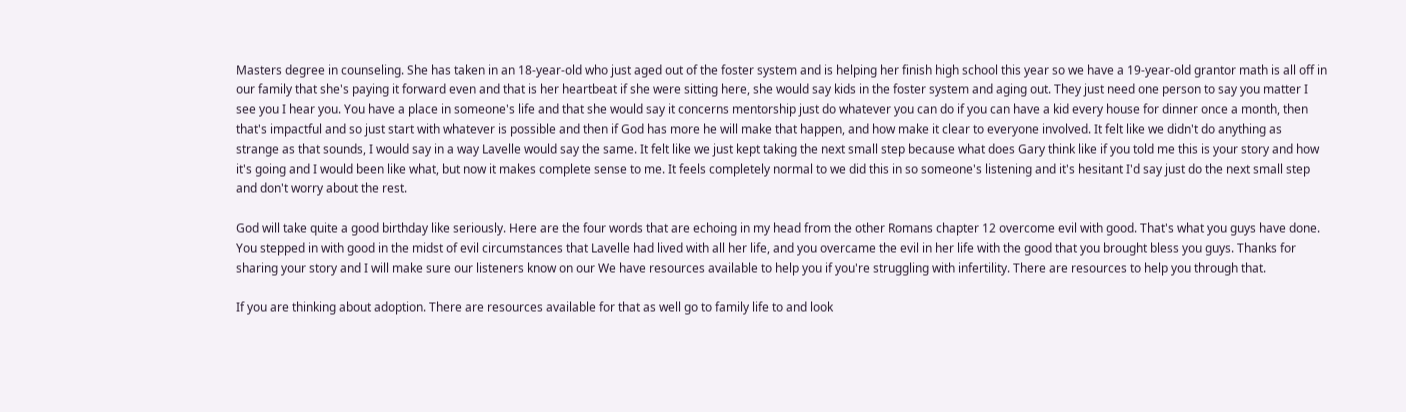Masters degree in counseling. She has taken in an 18-year-old who just aged out of the foster system and is helping her finish high school this year so we have a 19-year-old grantor math is all off in our family that she's paying it forward even and that is her heartbeat if she were sitting here, she would say kids in the foster system and aging out. They just need one person to say you matter I see you I hear you. You have a place in someone's life and that she would say it concerns mentorship just do whatever you can do if you can have a kid every house for dinner once a month, then that's impactful and so just start with whatever is possible and then if God has more he will make that happen, and how make it clear to everyone involved. It felt like we didn't do anything as strange as that sounds, I would say in a way Lavelle would say the same. It felt like we just kept taking the next small step because what does Gary think like if you told me this is your story and how it's going and I would been like what, but now it makes complete sense to me. It feels completely normal to we did this in so someone's listening and it's hesitant I'd say just do the next small step and don't worry about the rest.

God will take quite a good birthday like seriously. Here are the four words that are echoing in my head from the other Romans chapter 12 overcome evil with good. That's what you guys have done. You stepped in with good in the midst of evil circumstances that Lavelle had lived with all her life, and you overcame the evil in her life with the good that you brought bless you guys. Thanks for sharing your story and I will make sure our listeners know on our We have resources available to help you if you're struggling with infertility. There are resources to help you through that.

If you are thinking about adoption. There are resources available for that as well go to family life to and look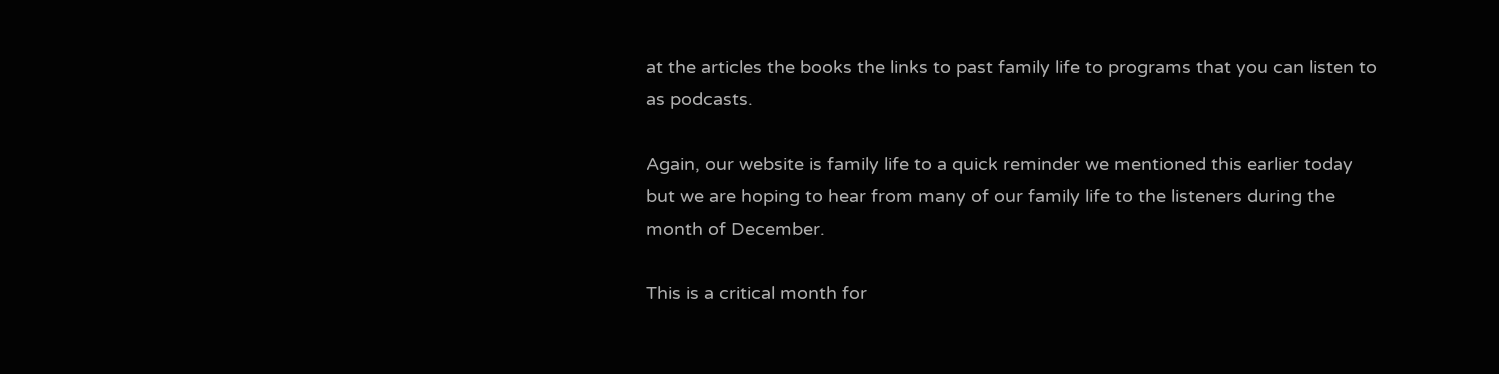at the articles the books the links to past family life to programs that you can listen to as podcasts.

Again, our website is family life to a quick reminder we mentioned this earlier today but we are hoping to hear from many of our family life to the listeners during the month of December.

This is a critical month for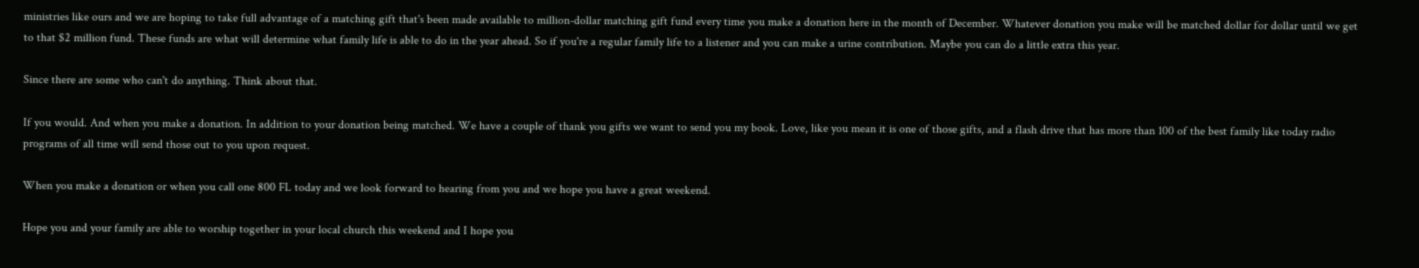ministries like ours and we are hoping to take full advantage of a matching gift that's been made available to million-dollar matching gift fund every time you make a donation here in the month of December. Whatever donation you make will be matched dollar for dollar until we get to that $2 million fund. These funds are what will determine what family life is able to do in the year ahead. So if you're a regular family life to a listener and you can make a urine contribution. Maybe you can do a little extra this year.

Since there are some who can't do anything. Think about that.

If you would. And when you make a donation. In addition to your donation being matched. We have a couple of thank you gifts we want to send you my book. Love, like you mean it is one of those gifts, and a flash drive that has more than 100 of the best family like today radio programs of all time will send those out to you upon request.

When you make a donation or when you call one 800 FL today and we look forward to hearing from you and we hope you have a great weekend.

Hope you and your family are able to worship together in your local church this weekend and I hope you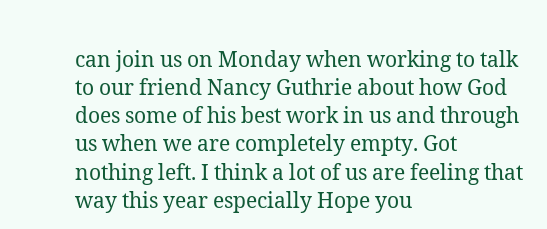can join us on Monday when working to talk to our friend Nancy Guthrie about how God does some of his best work in us and through us when we are completely empty. Got nothing left. I think a lot of us are feeling that way this year especially Hope you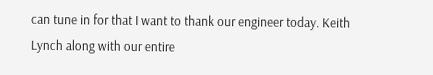can tune in for that I want to thank our engineer today. Keith Lynch along with our entire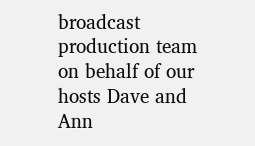broadcast production team on behalf of our hosts Dave and Ann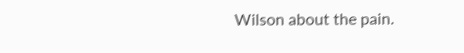Wilson about the pain.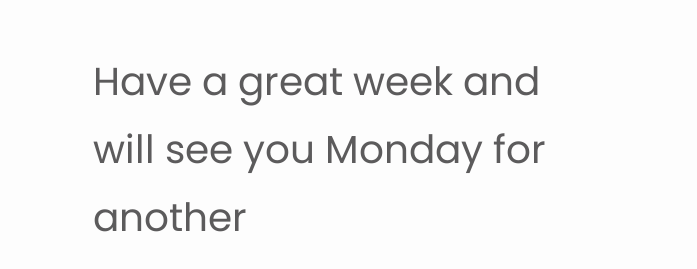Have a great week and will see you Monday for another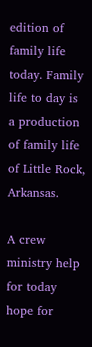edition of family life today. Family life to day is a production of family life of Little Rock, Arkansas.

A crew ministry help for today hope for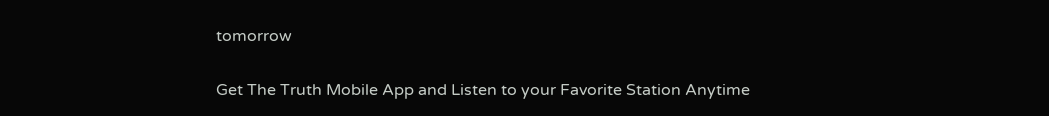tomorrow

Get The Truth Mobile App and Listen to your Favorite Station Anytime